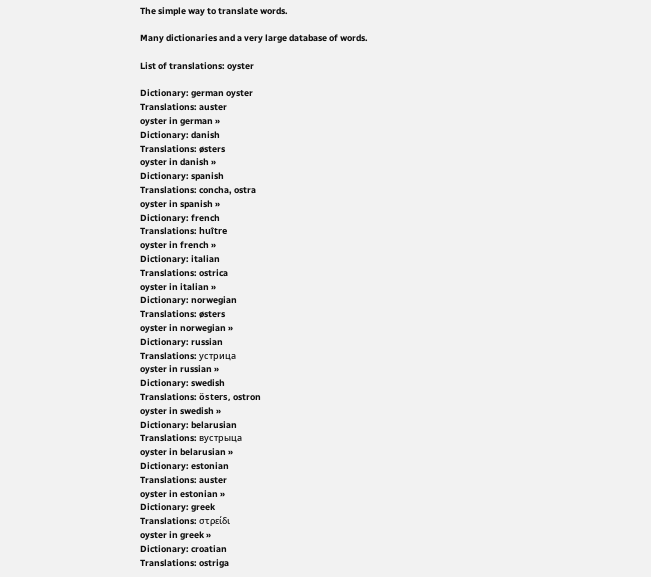The simple way to translate words.

Many dictionaries and a very large database of words.

List of translations: oyster

Dictionary: german oyster
Translations: auster
oyster in german »
Dictionary: danish
Translations: østers
oyster in danish »
Dictionary: spanish
Translations: concha, ostra
oyster in spanish »
Dictionary: french
Translations: huître
oyster in french »
Dictionary: italian
Translations: ostrica
oyster in italian »
Dictionary: norwegian
Translations: østers
oyster in norwegian »
Dictionary: russian
Translations: устрица
oyster in russian »
Dictionary: swedish
Translations: östers, ostron
oyster in swedish »
Dictionary: belarusian
Translations: вустрыца
oyster in belarusian »
Dictionary: estonian
Translations: auster
oyster in estonian »
Dictionary: greek
Translations: στρείδι
oyster in greek »
Dictionary: croatian
Translations: ostriga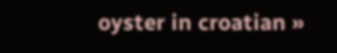oyster in croatian »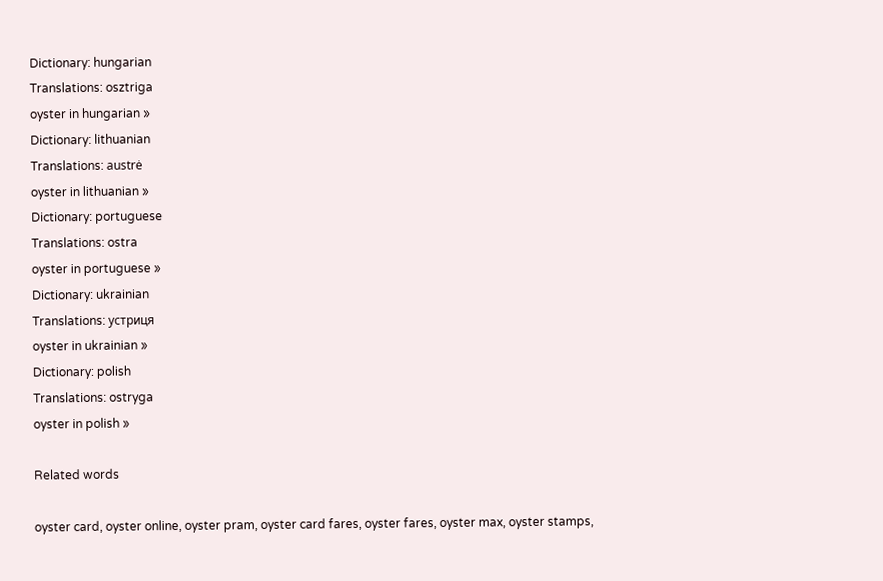Dictionary: hungarian
Translations: osztriga
oyster in hungarian »
Dictionary: lithuanian
Translations: austrė
oyster in lithuanian »
Dictionary: portuguese
Translations: ostra
oyster in portuguese »
Dictionary: ukrainian
Translations: устриця
oyster in ukrainian »
Dictionary: polish
Translations: ostryga
oyster in polish »

Related words

oyster card, oyster online, oyster pram, oyster card fares, oyster fares, oyster max, oyster stamps,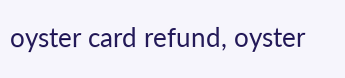oyster card refund, oyster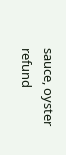sauce, oyster refund